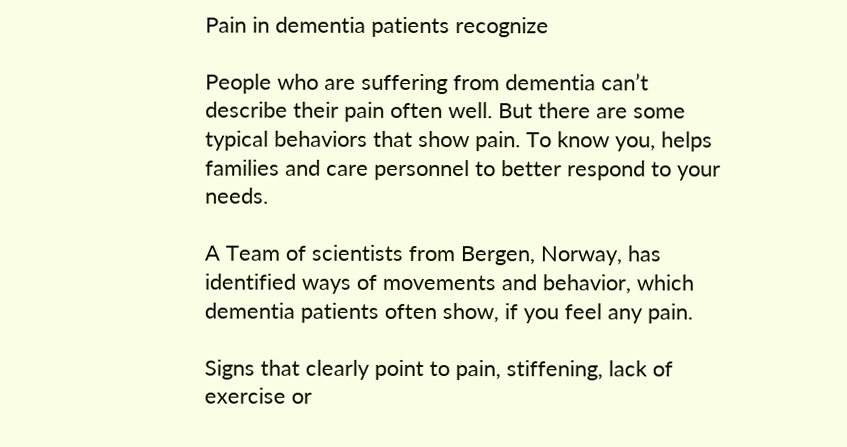Pain in dementia patients recognize

People who are suffering from dementia can’t describe their pain often well. But there are some typical behaviors that show pain. To know you, helps families and care personnel to better respond to your needs.

A Team of scientists from Bergen, Norway, has identified ways of movements and behavior, which dementia patients often show, if you feel any pain.

Signs that clearly point to pain, stiffening, lack of exercise or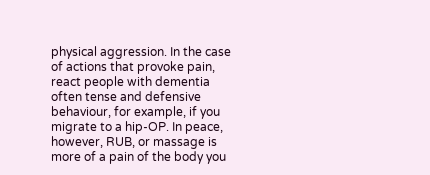physical aggression. In the case of actions that provoke pain, react people with dementia often tense and defensive behaviour, for example, if you migrate to a hip-OP. In peace, however, RUB, or massage is more of a pain of the body you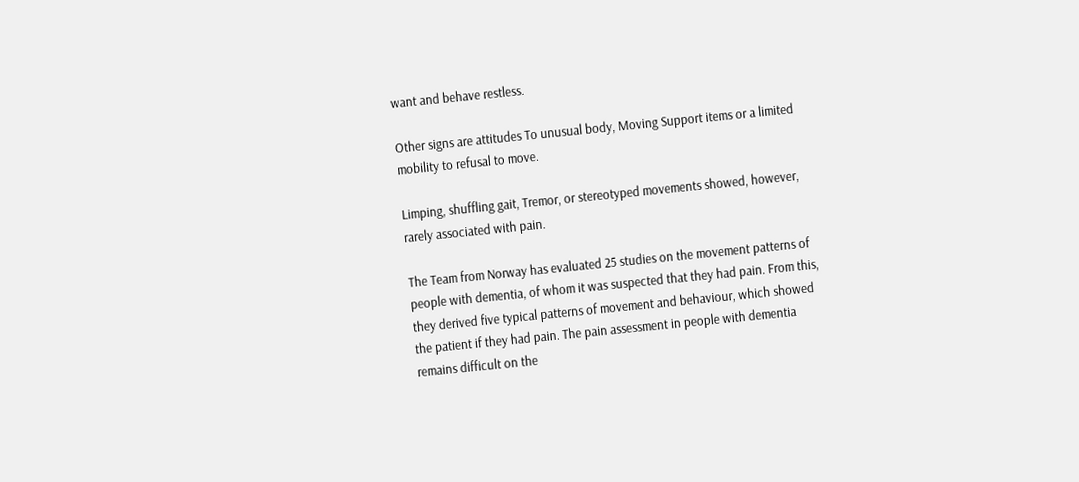want and behave restless.

Other signs are attitudes To unusual body, Moving Support items or a limited mobility to refusal to move.

Limping, shuffling gait, Tremor, or stereotyped movements showed, however, rarely associated with pain.

The Team from Norway has evaluated 25 studies on the movement patterns of people with dementia, of whom it was suspected that they had pain. From this, they derived five typical patterns of movement and behaviour, which showed the patient if they had pain. The pain assessment in people with dementia remains difficult on the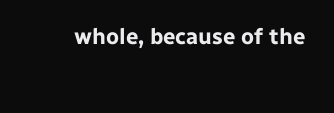whole, because of the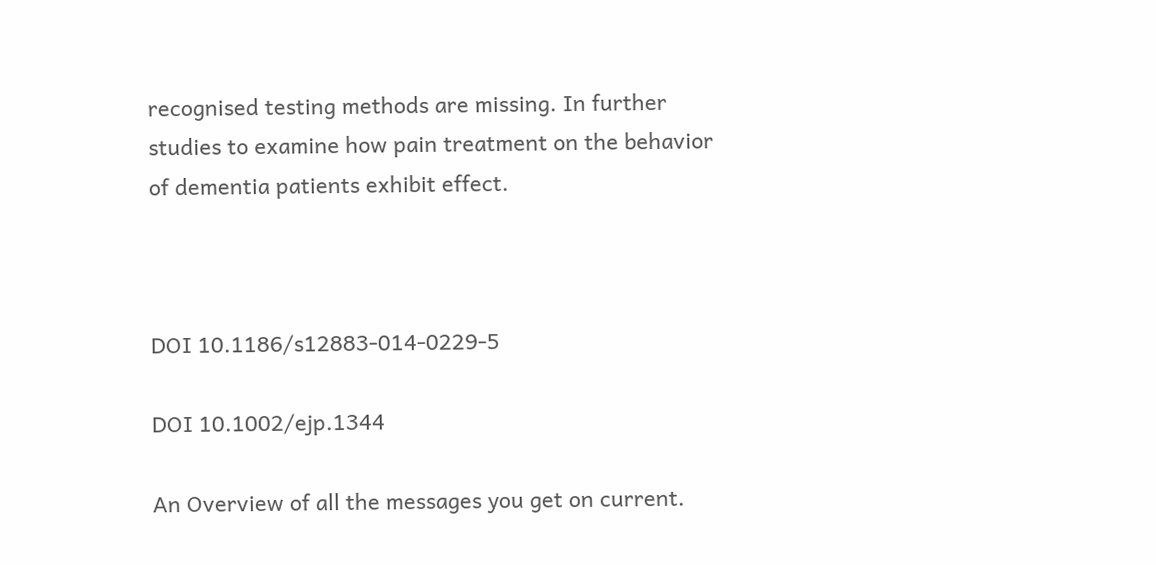recognised testing methods are missing. In further studies to examine how pain treatment on the behavior of dementia patients exhibit effect.



DOI 10.1186/s12883-014-0229-5

DOI 10.1002/ejp.1344

An Overview of all the messages you get on current.